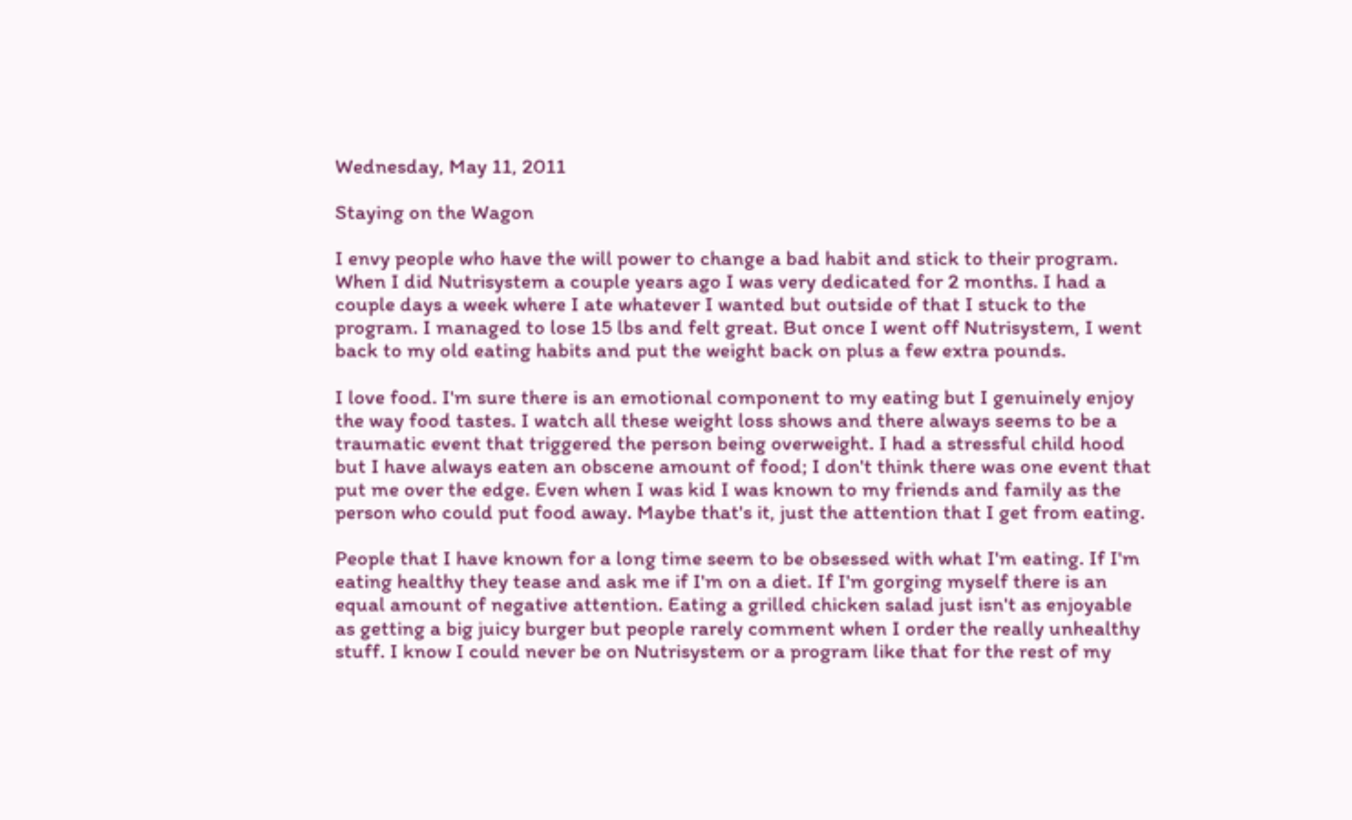Wednesday, May 11, 2011

Staying on the Wagon

I envy people who have the will power to change a bad habit and stick to their program. When I did Nutrisystem a couple years ago I was very dedicated for 2 months. I had a couple days a week where I ate whatever I wanted but outside of that I stuck to the program. I managed to lose 15 lbs and felt great. But once I went off Nutrisystem, I went back to my old eating habits and put the weight back on plus a few extra pounds.

I love food. I'm sure there is an emotional component to my eating but I genuinely enjoy the way food tastes. I watch all these weight loss shows and there always seems to be a traumatic event that triggered the person being overweight. I had a stressful child hood but I have always eaten an obscene amount of food; I don't think there was one event that put me over the edge. Even when I was kid I was known to my friends and family as the person who could put food away. Maybe that's it, just the attention that I get from eating.

People that I have known for a long time seem to be obsessed with what I'm eating. If I'm eating healthy they tease and ask me if I'm on a diet. If I'm gorging myself there is an equal amount of negative attention. Eating a grilled chicken salad just isn't as enjoyable as getting a big juicy burger but people rarely comment when I order the really unhealthy stuff. I know I could never be on Nutrisystem or a program like that for the rest of my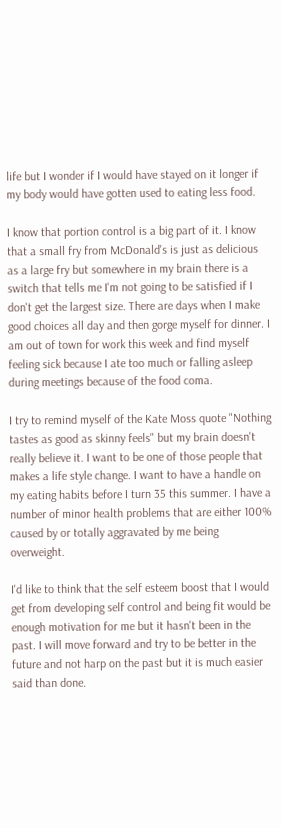life but I wonder if I would have stayed on it longer if my body would have gotten used to eating less food.

I know that portion control is a big part of it. I know that a small fry from McDonald's is just as delicious as a large fry but somewhere in my brain there is a switch that tells me I'm not going to be satisfied if I don't get the largest size. There are days when I make good choices all day and then gorge myself for dinner. I am out of town for work this week and find myself feeling sick because I ate too much or falling asleep during meetings because of the food coma.

I try to remind myself of the Kate Moss quote "Nothing tastes as good as skinny feels" but my brain doesn't really believe it. I want to be one of those people that makes a life style change. I want to have a handle on my eating habits before I turn 35 this summer. I have a number of minor health problems that are either 100% caused by or totally aggravated by me being overweight.

I'd like to think that the self esteem boost that I would get from developing self control and being fit would be enough motivation for me but it hasn't been in the past. I will move forward and try to be better in the future and not harp on the past but it is much easier said than done.